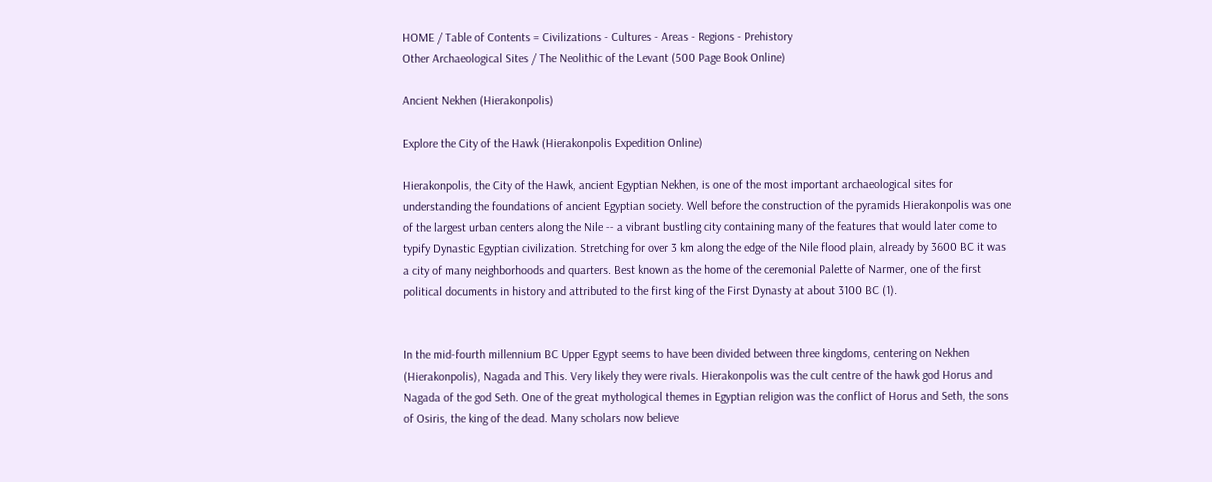HOME / Table of Contents = Civilizations - Cultures - Areas - Regions - Prehistory
Other Archaeological Sites / The Neolithic of the Levant (500 Page Book Online)

Ancient Nekhen (Hierakonpolis)

Explore the City of the Hawk (Hierakonpolis Expedition Online)

Hierakonpolis, the City of the Hawk, ancient Egyptian Nekhen, is one of the most important archaeological sites for understanding the foundations of ancient Egyptian society. Well before the construction of the pyramids Hierakonpolis was one of the largest urban centers along the Nile -- a vibrant bustling city containing many of the features that would later come to typify Dynastic Egyptian civilization. Stretching for over 3 km along the edge of the Nile flood plain, already by 3600 BC it was a city of many neighborhoods and quarters. Best known as the home of the ceremonial Palette of Narmer, one of the first political documents in history and attributed to the first king of the First Dynasty at about 3100 BC (1).


In the mid-fourth millennium BC Upper Egypt seems to have been divided between three kingdoms, centering on Nekhen (Hierakonpolis), Nagada and This. Very likely they were rivals. Hierakonpolis was the cult centre of the hawk god Horus and Nagada of the god Seth. One of the great mythological themes in Egyptian religion was the conflict of Horus and Seth, the sons of Osiris, the king of the dead. Many scholars now believe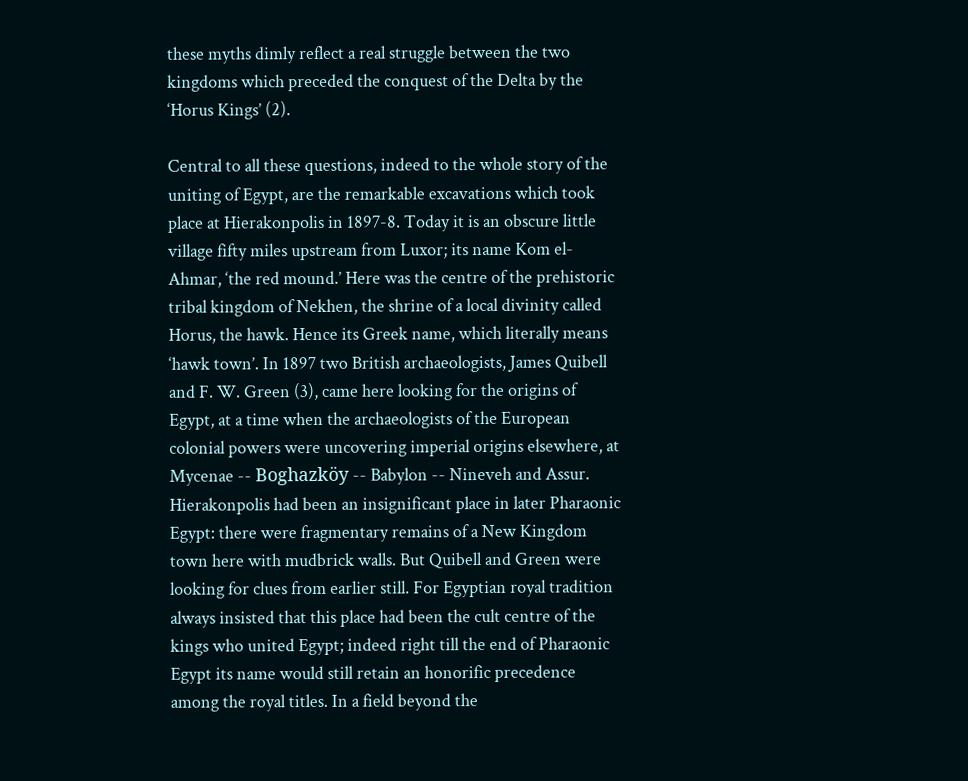these myths dimly reflect a real struggle between the two kingdoms which preceded the conquest of the Delta by the ‘Horus Kings’ (2).

Central to all these questions, indeed to the whole story of the uniting of Egypt, are the remarkable excavations which took place at Hierakonpolis in 1897-8. Today it is an obscure little village fifty miles upstream from Luxor; its name Kom el-Ahmar, ‘the red mound.’ Here was the centre of the prehistoric tribal kingdom of Nekhen, the shrine of a local divinity called Horus, the hawk. Hence its Greek name, which literally means ‘hawk town’. In 1897 two British archaeologists, James Quibell and F. W. Green (3), came here looking for the origins of Egypt, at a time when the archaeologists of the European colonial powers were uncovering imperial origins elsewhere, at Mycenae -- Boghazköy -- Babylon -- Nineveh and Assur. Hierakonpolis had been an insignificant place in later Pharaonic Egypt: there were fragmentary remains of a New Kingdom town here with mudbrick walls. But Quibell and Green were looking for clues from earlier still. For Egyptian royal tradition always insisted that this place had been the cult centre of the kings who united Egypt; indeed right till the end of Pharaonic Egypt its name would still retain an honorific precedence among the royal titles. In a field beyond the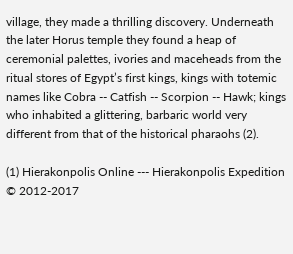village, they made a thrilling discovery. Underneath the later Horus temple they found a heap of ceremonial palettes, ivories and maceheads from the ritual stores of Egypt’s first kings, kings with totemic names like Cobra -- Catfish -- Scorpion -- Hawk; kings who inhabited a glittering, barbaric world very different from that of the historical pharaohs (2).

(1) Hierakonpolis Online --- Hierakonpolis Expedition © 2012-2017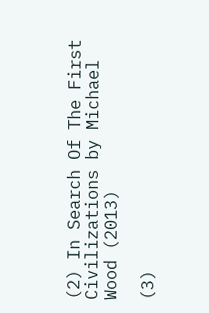(2) In Search Of The First Civilizations by Michael Wood (2013)

(3)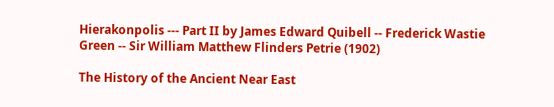Hierakonpolis --- Part II by James Edward Quibell -- Frederick Wastie Green -- Sir William Matthew Flinders Petrie (1902)

The History of the Ancient Near East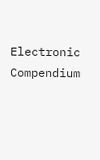Electronic Compendium